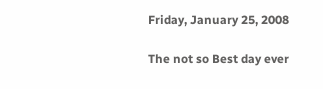Friday, January 25, 2008

The not so Best day ever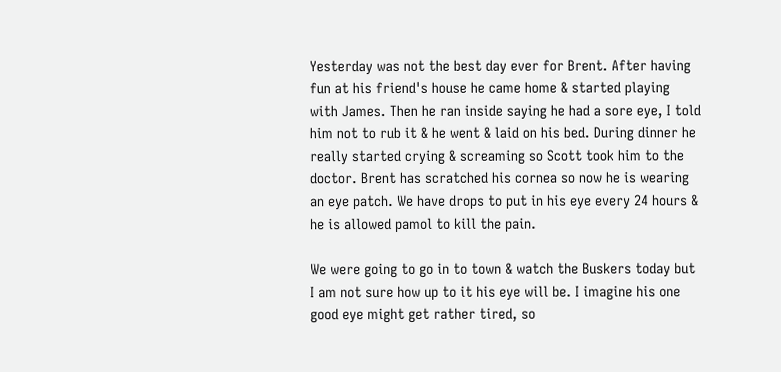Yesterday was not the best day ever for Brent. After having fun at his friend's house he came home & started playing with James. Then he ran inside saying he had a sore eye, I told him not to rub it & he went & laid on his bed. During dinner he really started crying & screaming so Scott took him to the doctor. Brent has scratched his cornea so now he is wearing an eye patch. We have drops to put in his eye every 24 hours & he is allowed pamol to kill the pain.

We were going to go in to town & watch the Buskers today but I am not sure how up to it his eye will be. I imagine his one good eye might get rather tired, so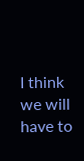I think we will have to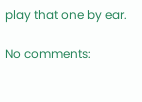play that one by ear.

No comments: